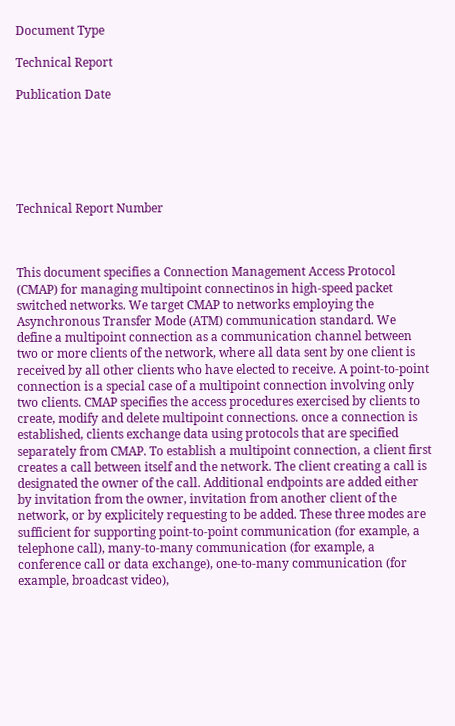Document Type

Technical Report

Publication Date






Technical Report Number



This document specifies a Connection Management Access Protocol (CMAP) for managing multipoint connectinos in high-speed packet switched networks. We target CMAP to networks employing the Asynchronous Transfer Mode (ATM) communication standard. We define a multipoint connection as a communication channel between two or more clients of the network, where all data sent by one client is received by all other clients who have elected to receive. A point-to-point connection is a special case of a multipoint connection involving only two clients. CMAP specifies the access procedures exercised by clients to create, modify and delete multipoint connections. once a connection is established, clients exchange data using protocols that are specified separately from CMAP. To establish a multipoint connection, a client first creates a call between itself and the network. The client creating a call is designated the owner of the call. Additional endpoints are added either by invitation from the owner, invitation from another client of the network, or by explicitely requesting to be added. These three modes are sufficient for supporting point-to-point communication (for example, a telephone call), many-to-many communication (for example, a conference call or data exchange), one-to-many communication (for example, broadcast video),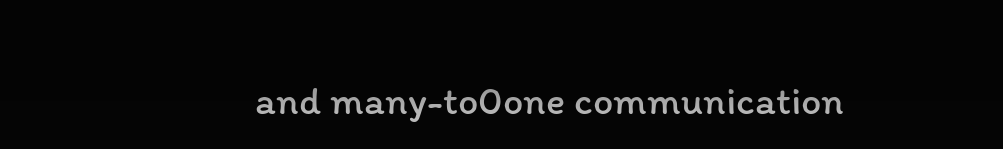and many-to0one communication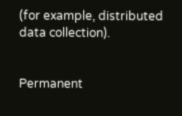(for example, distributed data collection).


Permanent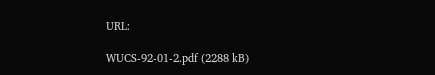URL:

WUCS-92-01-2.pdf (2288 kB)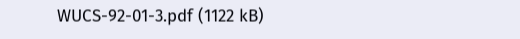WUCS-92-01-3.pdf (1122 kB)